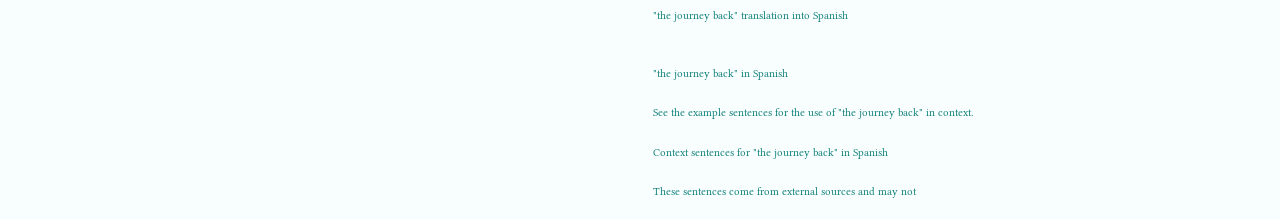"the journey back" translation into Spanish


"the journey back" in Spanish

See the example sentences for the use of "the journey back" in context.

Context sentences for "the journey back" in Spanish

These sentences come from external sources and may not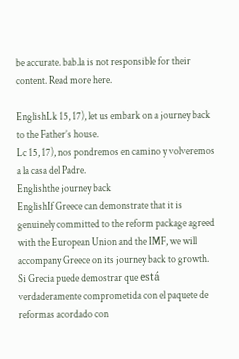be accurate. bab.la is not responsible for their content. Read more here.

EnglishLk 15, 17), let us embark on a journey back to the Father’s house.
Lc 15, 17), nos pondremos en camino y volveremos a la casa del Padre.
Englishthe journey back
EnglishIf Greece can demonstrate that it is genuinely committed to the reform package agreed with the European Union and the IMF, we will accompany Greece on its journey back to growth.
Si Grecia puede demostrar que está verdaderamente comprometida con el paquete de reformas acordado con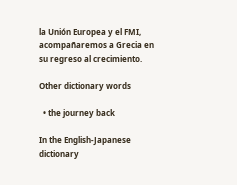la Unión Europea y el FMI, acompañaremos a Grecia en su regreso al crecimiento.

Other dictionary words

  • the journey back

In the English-Japanese dictionary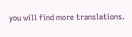you will find more translations.